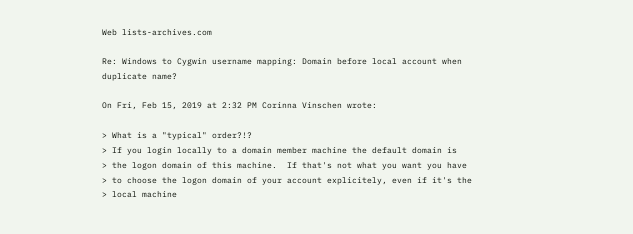Web lists-archives.com

Re: Windows to Cygwin username mapping: Domain before local account when duplicate name?

On Fri, Feb 15, 2019 at 2:32 PM Corinna Vinschen wrote:

> What is a "typical" order?!?
> If you login locally to a domain member machine the default domain is
> the logon domain of this machine.  If that's not what you want you have
> to choose the logon domain of your account explicitely, even if it's the
> local machine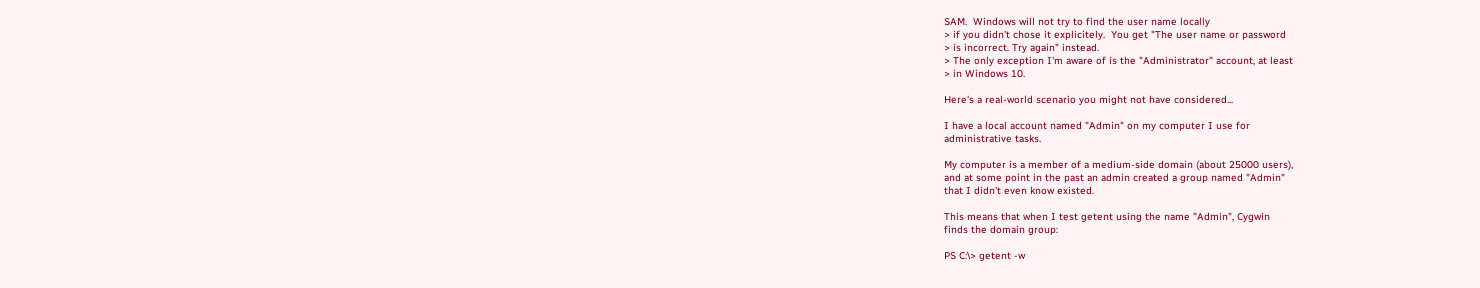SAM.  Windows will not try to find the user name locally
> if you didn't chose it explicitely.  You get "The user name or password
> is incorrect. Try again" instead.
> The only exception I'm aware of is the "Administrator" account, at least
> in Windows 10.

Here's a real-world scenario you might not have considered...

I have a local account named "Admin" on my computer I use for
administrative tasks.

My computer is a member of a medium-side domain (about 25000 users),
and at some point in the past an admin created a group named "Admin"
that I didn't even know existed.

This means that when I test getent using the name "Admin", Cygwin
finds the domain group:

PS C:\> getent -w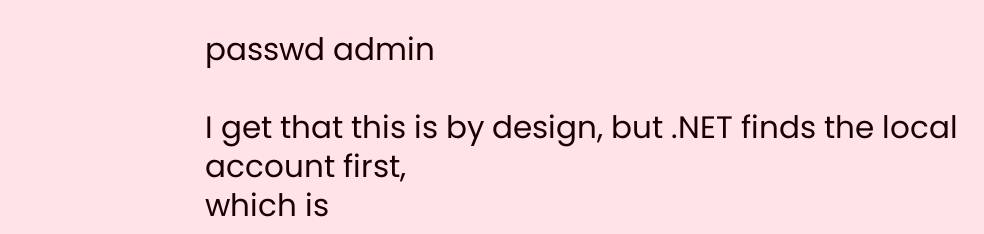passwd admin

I get that this is by design, but .NET finds the local account first,
which is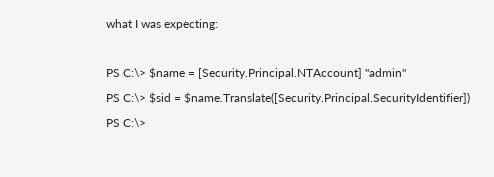what I was expecting:

PS C:\> $name = [Security.Principal.NTAccount] "admin"
PS C:\> $sid = $name.Translate([Security.Principal.SecurityIdentifier])
PS C:\>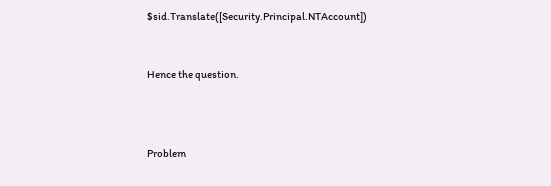$sid.Translate([Security.Principal.NTAccount])


Hence the question.



Problem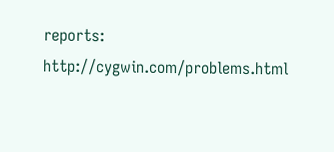reports:       http://cygwin.com/problems.html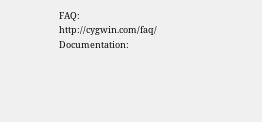FAQ:                   http://cygwin.com/faq/
Documentation: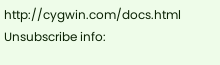http://cygwin.com/docs.html
Unsubscribe info: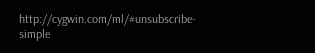http://cygwin.com/ml/#unsubscribe-simple